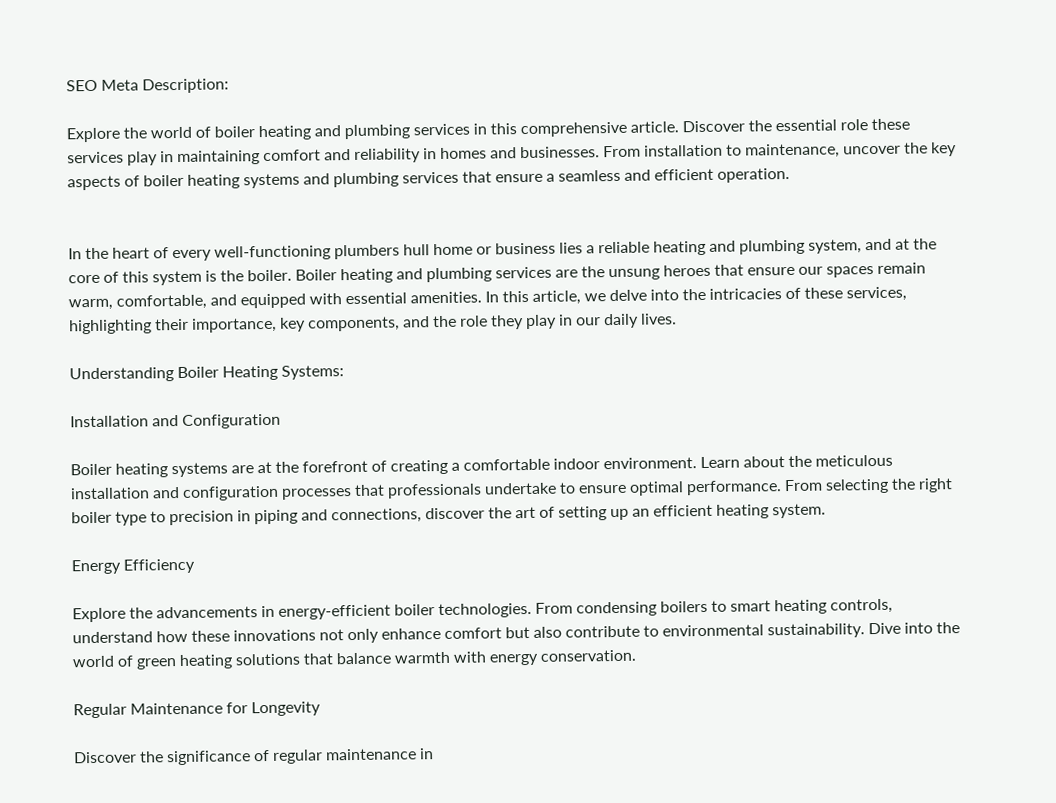SEO Meta Description:

Explore the world of boiler heating and plumbing services in this comprehensive article. Discover the essential role these services play in maintaining comfort and reliability in homes and businesses. From installation to maintenance, uncover the key aspects of boiler heating systems and plumbing services that ensure a seamless and efficient operation.


In the heart of every well-functioning plumbers hull home or business lies a reliable heating and plumbing system, and at the core of this system is the boiler. Boiler heating and plumbing services are the unsung heroes that ensure our spaces remain warm, comfortable, and equipped with essential amenities. In this article, we delve into the intricacies of these services, highlighting their importance, key components, and the role they play in our daily lives.

Understanding Boiler Heating Systems:

Installation and Configuration

Boiler heating systems are at the forefront of creating a comfortable indoor environment. Learn about the meticulous installation and configuration processes that professionals undertake to ensure optimal performance. From selecting the right boiler type to precision in piping and connections, discover the art of setting up an efficient heating system.

Energy Efficiency

Explore the advancements in energy-efficient boiler technologies. From condensing boilers to smart heating controls, understand how these innovations not only enhance comfort but also contribute to environmental sustainability. Dive into the world of green heating solutions that balance warmth with energy conservation.

Regular Maintenance for Longevity

Discover the significance of regular maintenance in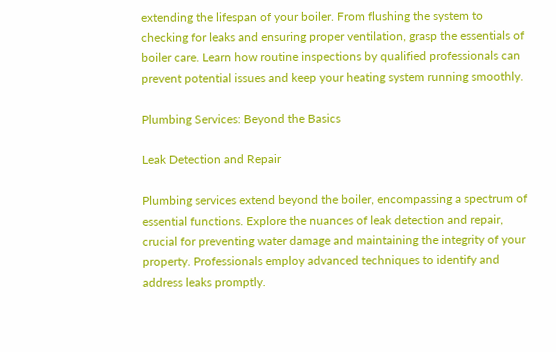extending the lifespan of your boiler. From flushing the system to checking for leaks and ensuring proper ventilation, grasp the essentials of boiler care. Learn how routine inspections by qualified professionals can prevent potential issues and keep your heating system running smoothly.

Plumbing Services: Beyond the Basics

Leak Detection and Repair

Plumbing services extend beyond the boiler, encompassing a spectrum of essential functions. Explore the nuances of leak detection and repair, crucial for preventing water damage and maintaining the integrity of your property. Professionals employ advanced techniques to identify and address leaks promptly.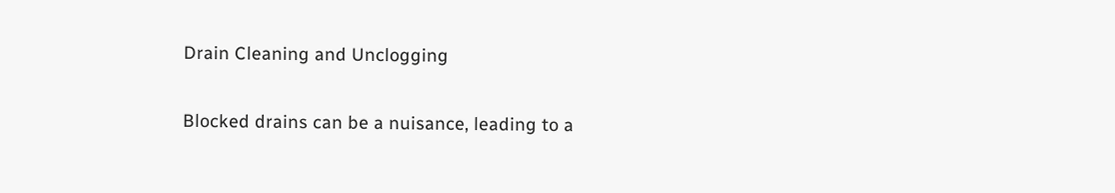Drain Cleaning and Unclogging

Blocked drains can be a nuisance, leading to a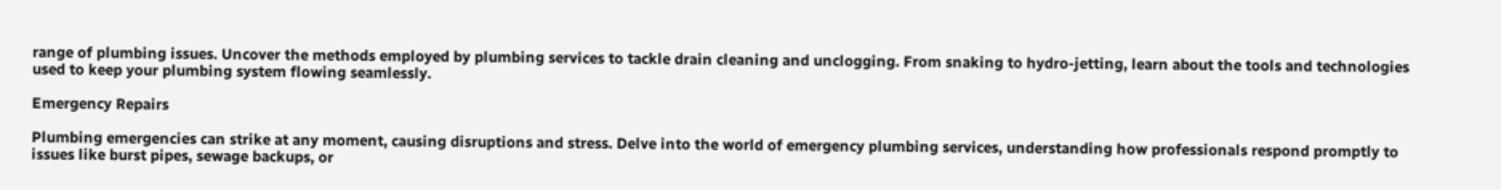range of plumbing issues. Uncover the methods employed by plumbing services to tackle drain cleaning and unclogging. From snaking to hydro-jetting, learn about the tools and technologies used to keep your plumbing system flowing seamlessly.

Emergency Repairs

Plumbing emergencies can strike at any moment, causing disruptions and stress. Delve into the world of emergency plumbing services, understanding how professionals respond promptly to issues like burst pipes, sewage backups, or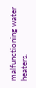malfunctioning water heaters.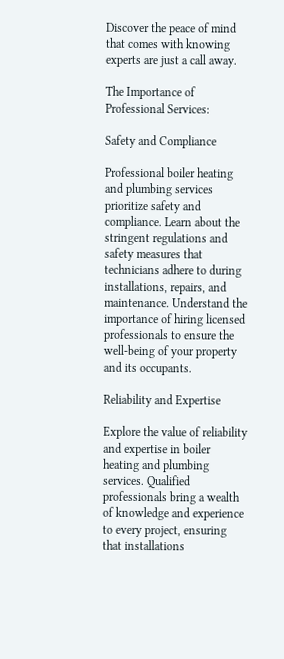Discover the peace of mind that comes with knowing experts are just a call away.

The Importance of Professional Services:

Safety and Compliance

Professional boiler heating and plumbing services prioritize safety and compliance. Learn about the stringent regulations and safety measures that technicians adhere to during installations, repairs, and maintenance. Understand the importance of hiring licensed professionals to ensure the well-being of your property and its occupants.

Reliability and Expertise

Explore the value of reliability and expertise in boiler heating and plumbing services. Qualified professionals bring a wealth of knowledge and experience to every project, ensuring that installations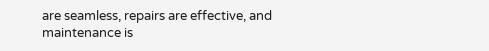are seamless, repairs are effective, and maintenance is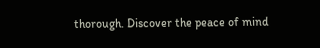thorough. Discover the peace of mind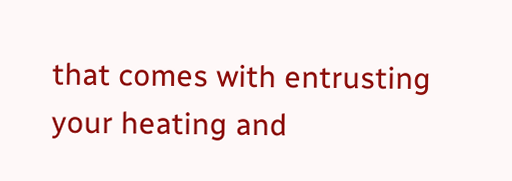that comes with entrusting your heating and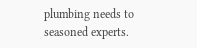plumbing needs to seasoned experts.